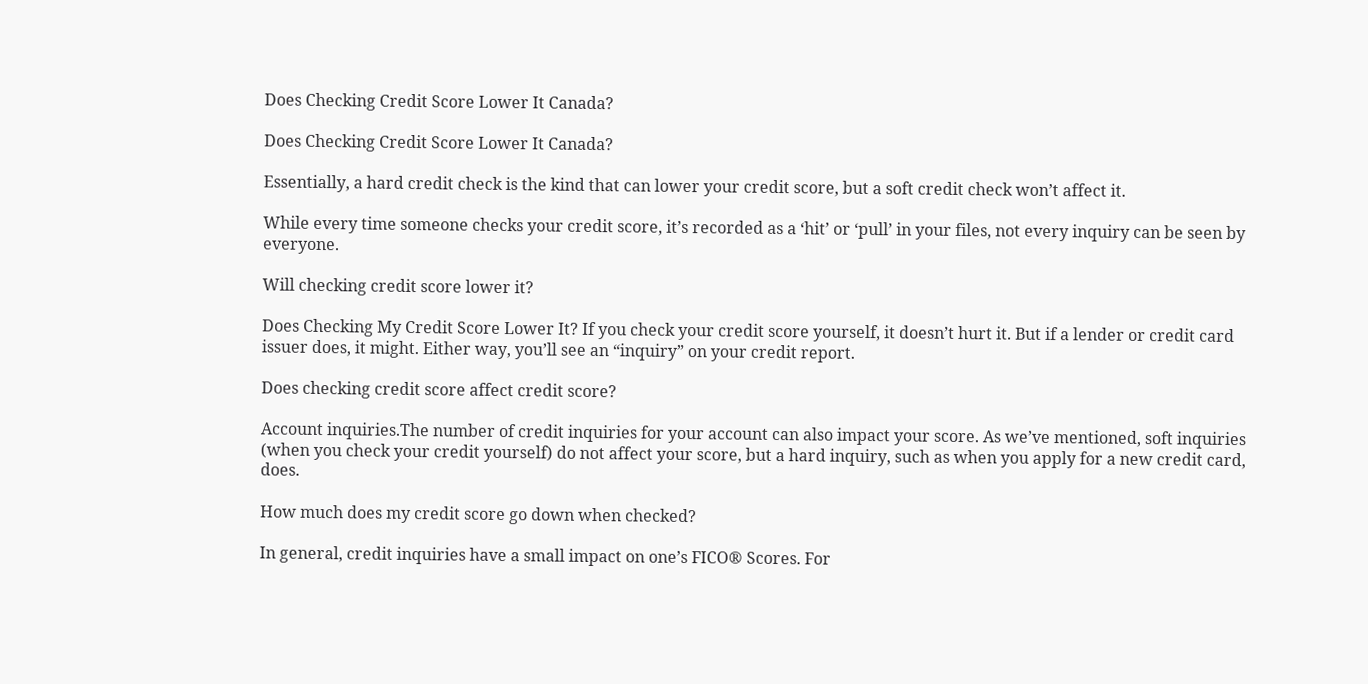Does Checking Credit Score Lower It Canada?

Does Checking Credit Score Lower It Canada?

Essentially, a hard credit check is the kind that can lower your credit score, but a soft credit check won’t affect it.

While every time someone checks your credit score, it’s recorded as a ‘hit’ or ‘pull’ in your files, not every inquiry can be seen by everyone.

Will checking credit score lower it?

Does Checking My Credit Score Lower It? If you check your credit score yourself, it doesn’t hurt it. But if a lender or credit card issuer does, it might. Either way, you’ll see an “inquiry” on your credit report.

Does checking credit score affect credit score?

Account inquiries.The number of credit inquiries for your account can also impact your score. As we’ve mentioned, soft inquiries (when you check your credit yourself) do not affect your score, but a hard inquiry, such as when you apply for a new credit card, does.

How much does my credit score go down when checked?

In general, credit inquiries have a small impact on one’s FICO® Scores. For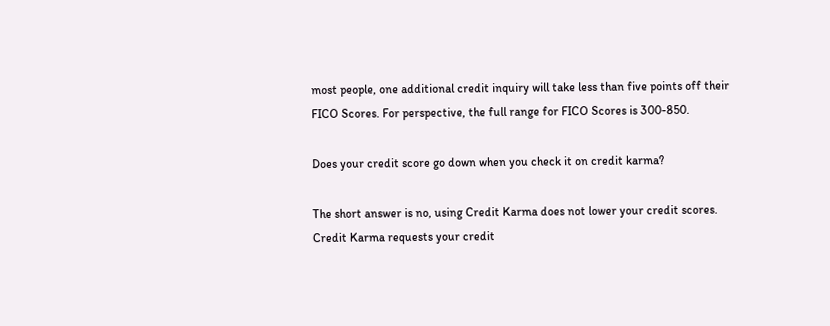most people, one additional credit inquiry will take less than five points off their FICO Scores. For perspective, the full range for FICO Scores is 300-850.

Does your credit score go down when you check it on credit karma?

The short answer is no, using Credit Karma does not lower your credit scores. Credit Karma requests your credit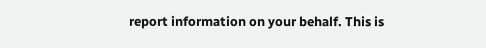report information on your behalf. This is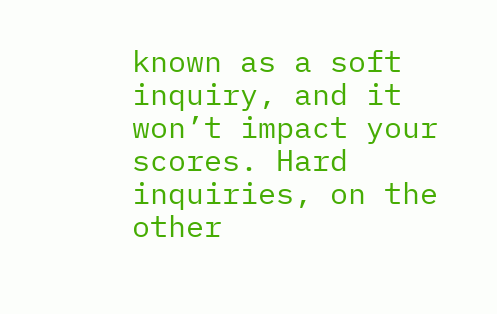known as a soft inquiry, and it won’t impact your scores. Hard inquiries, on the other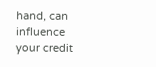hand, can influence your credit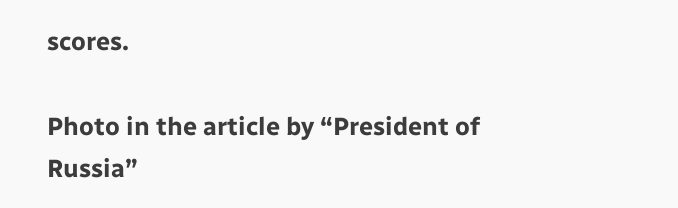scores.

Photo in the article by “President of Russia”